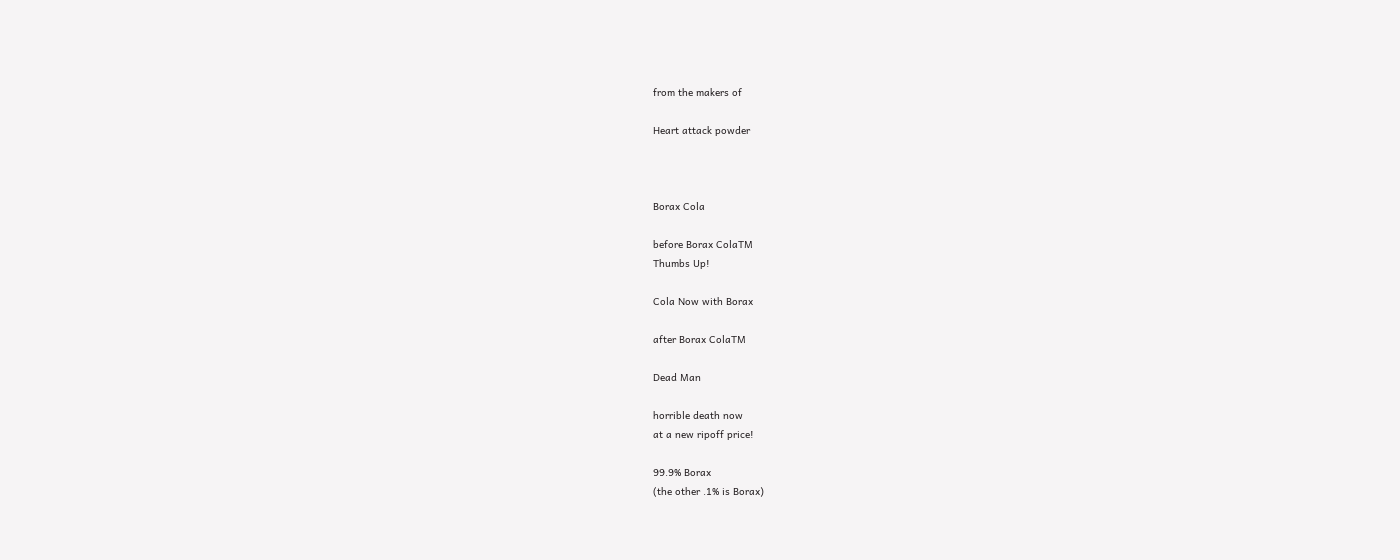from the makers of

Heart attack powder



Borax Cola

before Borax ColaTM
Thumbs Up!

Cola Now with Borax

after Borax ColaTM

Dead Man

horrible death now
at a new ripoff price!

99.9% Borax
(the other .1% is Borax)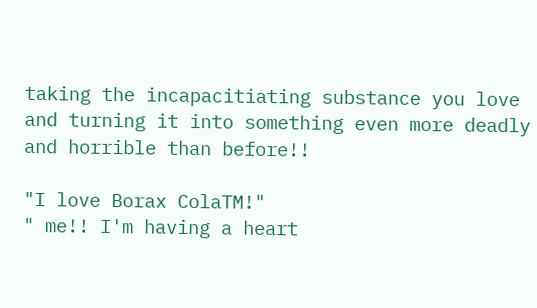taking the incapacitiating substance you love
and turning it into something even more deadly
and horrible than before!!

"I love Borax ColaTM!"
" me!! I'm having a heart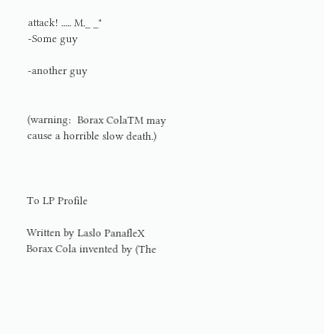attack! ..... M._ _"
-Some guy

-another guy


(warning:  Borax ColaTM may cause a horrible slow death.)



To LP Profile

Written by Laslo PanafleX
Borax Cola invented by (The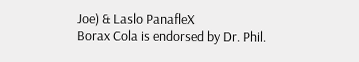Joe) & Laslo PanafleX
Borax Cola is endorsed by Dr. Phil.